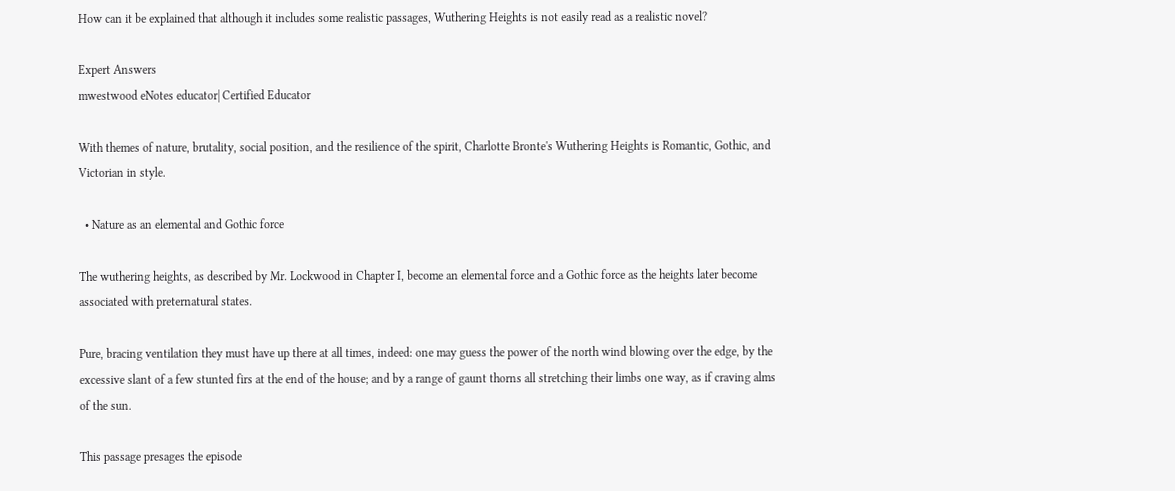How can it be explained that although it includes some realistic passages, Wuthering Heights is not easily read as a realistic novel?

Expert Answers
mwestwood eNotes educator| Certified Educator

With themes of nature, brutality, social position, and the resilience of the spirit, Charlotte Bronte's Wuthering Heights is Romantic, Gothic, and Victorian in style.

  • Nature as an elemental and Gothic force

The wuthering heights, as described by Mr. Lockwood in Chapter I, become an elemental force and a Gothic force as the heights later become associated with preternatural states.

Pure, bracing ventilation they must have up there at all times, indeed: one may guess the power of the north wind blowing over the edge, by the excessive slant of a few stunted firs at the end of the house; and by a range of gaunt thorns all stretching their limbs one way, as if craving alms of the sun.

This passage presages the episode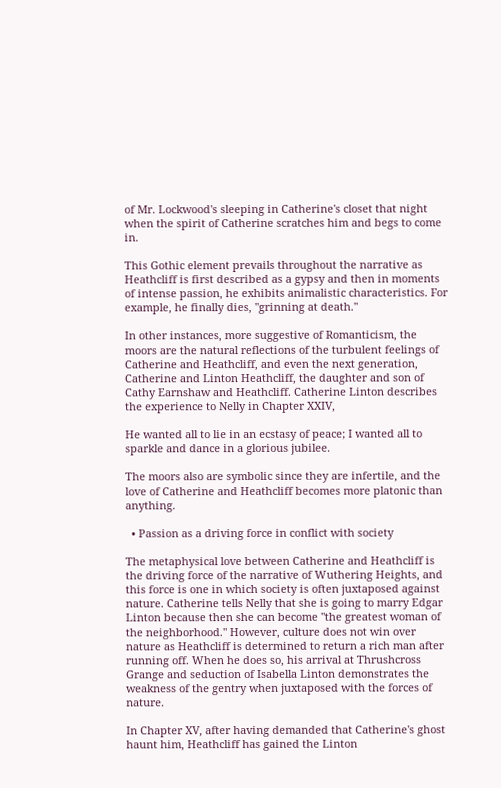of Mr. Lockwood's sleeping in Catherine's closet that night when the spirit of Catherine scratches him and begs to come in.

This Gothic element prevails throughout the narrative as Heathcliff is first described as a gypsy and then in moments of intense passion, he exhibits animalistic characteristics. For example, he finally dies, "grinning at death."

In other instances, more suggestive of Romanticism, the moors are the natural reflections of the turbulent feelings of Catherine and Heathcliff, and even the next generation, Catherine and Linton Heathcliff, the daughter and son of Cathy Earnshaw and Heathcliff. Catherine Linton describes the experience to Nelly in Chapter XXIV,

He wanted all to lie in an ecstasy of peace; I wanted all to sparkle and dance in a glorious jubilee.

The moors also are symbolic since they are infertile, and the love of Catherine and Heathcliff becomes more platonic than anything.

  • Passion as a driving force in conflict with society

The metaphysical love between Catherine and Heathcliff is the driving force of the narrative of Wuthering Heights, and this force is one in which society is often juxtaposed against nature. Catherine tells Nelly that she is going to marry Edgar Linton because then she can become "the greatest woman of the neighborhood." However, culture does not win over nature as Heathcliff is determined to return a rich man after running off. When he does so, his arrival at Thrushcross Grange and seduction of Isabella Linton demonstrates the weakness of the gentry when juxtaposed with the forces of nature.

In Chapter XV, after having demanded that Catherine's ghost haunt him, Heathcliff has gained the Linton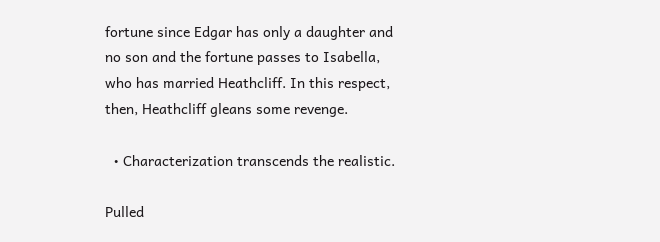fortune since Edgar has only a daughter and no son and the fortune passes to Isabella, who has married Heathcliff. In this respect, then, Heathcliff gleans some revenge.

  • Characterization transcends the realistic.

Pulled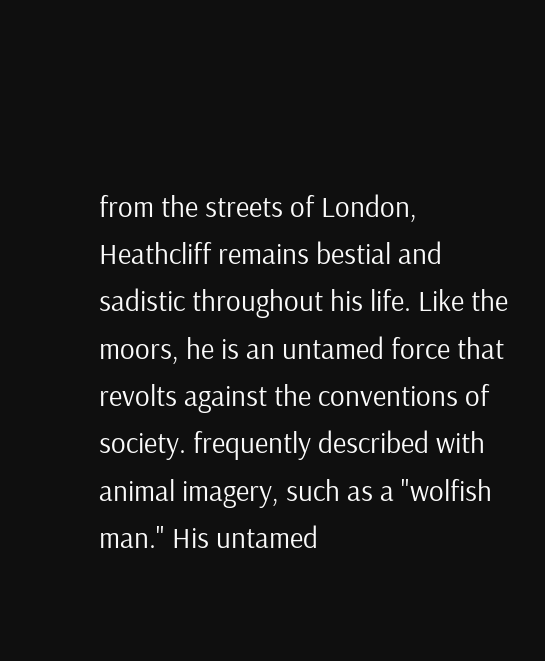from the streets of London, Heathcliff remains bestial and sadistic throughout his life. Like the moors, he is an untamed force that revolts against the conventions of society. frequently described with animal imagery, such as a "wolfish man." His untamed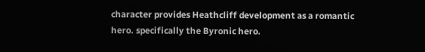character provides Heathcliff development as a romantic hero. specifically the Byronic hero.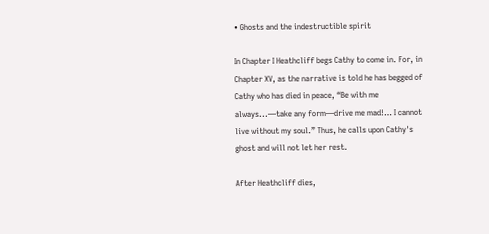• Ghosts and the indestructible spirit

In Chapter I Heathcliff begs Cathy to come in. For, in Chapter XV, as the narrative is told he has begged of Cathy who has died in peace, “Be with me always...—take any form—drive me mad!… I cannot live without my soul.” Thus, he calls upon Cathy's ghost and will not let her rest.

After Heathcliff dies,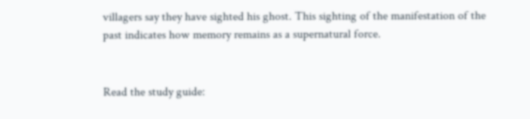villagers say they have sighted his ghost. This sighting of the manifestation of the past indicates how memory remains as a supernatural force.


Read the study guide: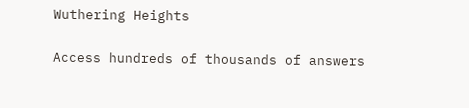Wuthering Heights

Access hundreds of thousands of answers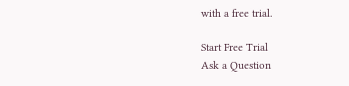with a free trial.

Start Free Trial
Ask a Question